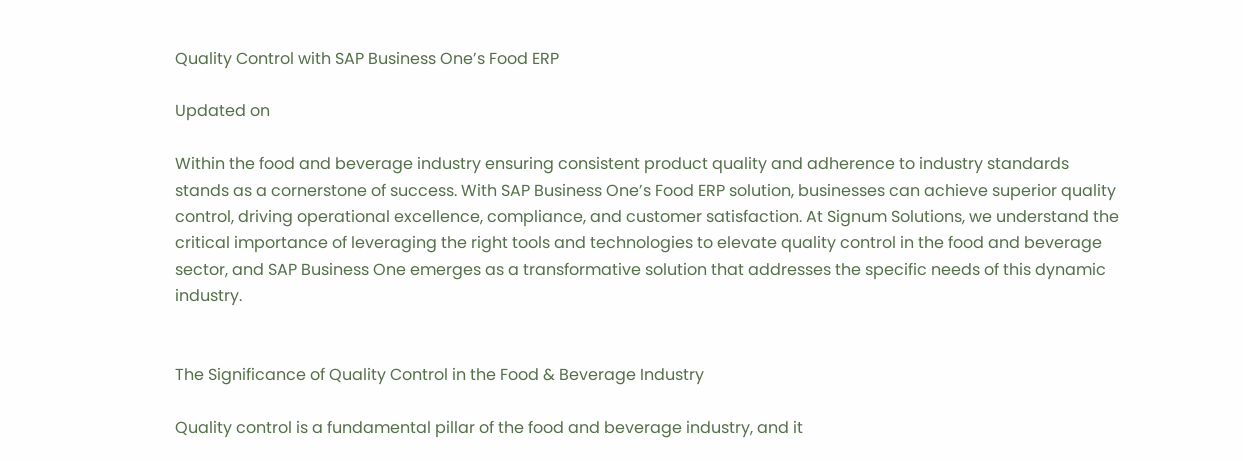Quality Control with SAP Business One’s Food ERP

Updated on

Within the food and beverage industry ensuring consistent product quality and adherence to industry standards stands as a cornerstone of success. With SAP Business One’s Food ERP solution, businesses can achieve superior quality control, driving operational excellence, compliance, and customer satisfaction. At Signum Solutions, we understand the critical importance of leveraging the right tools and technologies to elevate quality control in the food and beverage sector, and SAP Business One emerges as a transformative solution that addresses the specific needs of this dynamic industry.


The Significance of Quality Control in the Food & Beverage Industry

Quality control is a fundamental pillar of the food and beverage industry, and it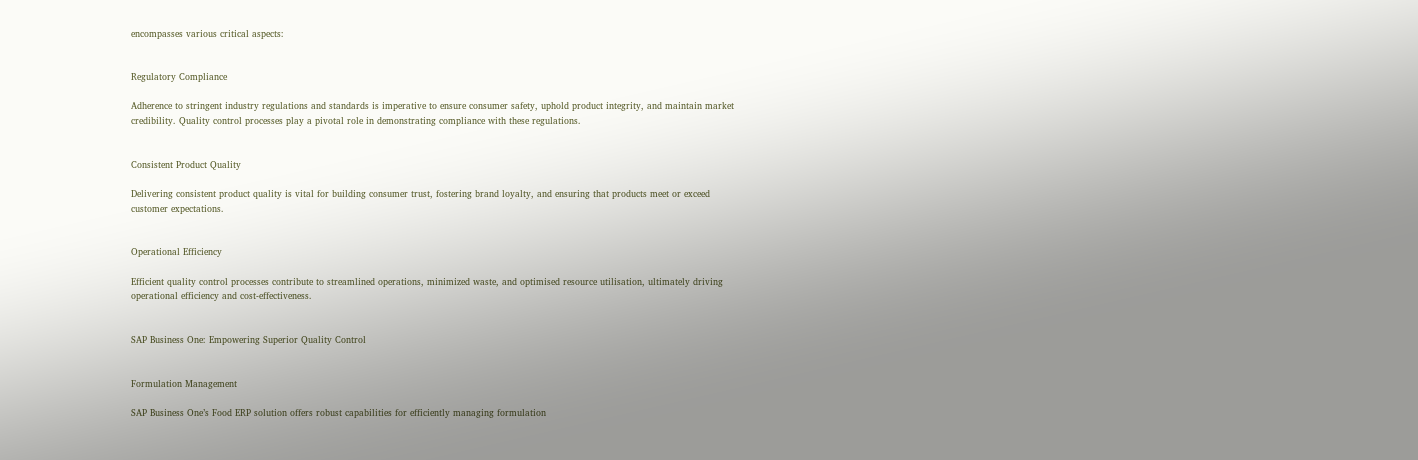encompasses various critical aspects:


Regulatory Compliance

Adherence to stringent industry regulations and standards is imperative to ensure consumer safety, uphold product integrity, and maintain market credibility. Quality control processes play a pivotal role in demonstrating compliance with these regulations.


Consistent Product Quality

Delivering consistent product quality is vital for building consumer trust, fostering brand loyalty, and ensuring that products meet or exceed customer expectations.


Operational Efficiency

Efficient quality control processes contribute to streamlined operations, minimized waste, and optimised resource utilisation, ultimately driving operational efficiency and cost-effectiveness.


SAP Business One: Empowering Superior Quality Control


Formulation Management

SAP Business One’s Food ERP solution offers robust capabilities for efficiently managing formulation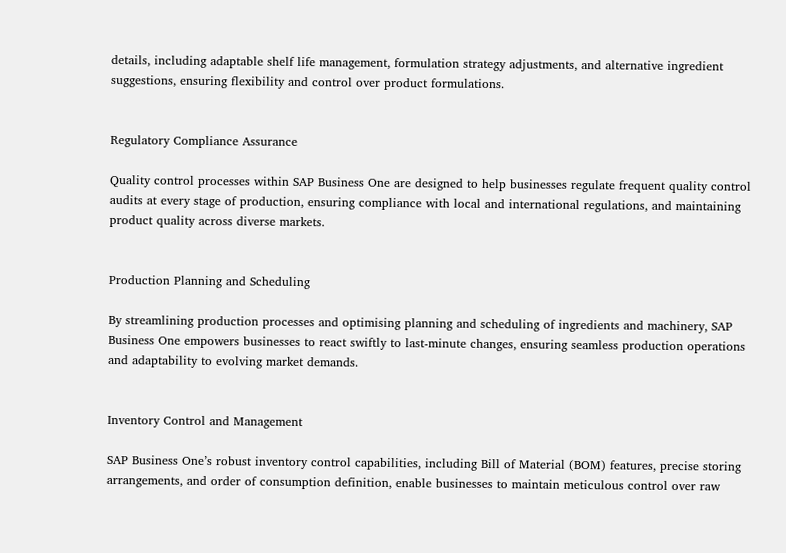details, including adaptable shelf life management, formulation strategy adjustments, and alternative ingredient suggestions, ensuring flexibility and control over product formulations.


Regulatory Compliance Assurance

Quality control processes within SAP Business One are designed to help businesses regulate frequent quality control audits at every stage of production, ensuring compliance with local and international regulations, and maintaining product quality across diverse markets.


Production Planning and Scheduling

By streamlining production processes and optimising planning and scheduling of ingredients and machinery, SAP Business One empowers businesses to react swiftly to last-minute changes, ensuring seamless production operations and adaptability to evolving market demands.


Inventory Control and Management

SAP Business One’s robust inventory control capabilities, including Bill of Material (BOM) features, precise storing arrangements, and order of consumption definition, enable businesses to maintain meticulous control over raw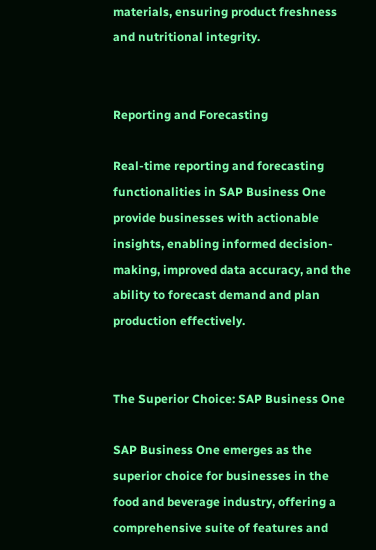materials, ensuring product freshness and nutritional integrity.


Reporting and Forecasting

Real-time reporting and forecasting functionalities in SAP Business One provide businesses with actionable insights, enabling informed decision-making, improved data accuracy, and the ability to forecast demand and plan production effectively.


The Superior Choice: SAP Business One

SAP Business One emerges as the superior choice for businesses in the food and beverage industry, offering a comprehensive suite of features and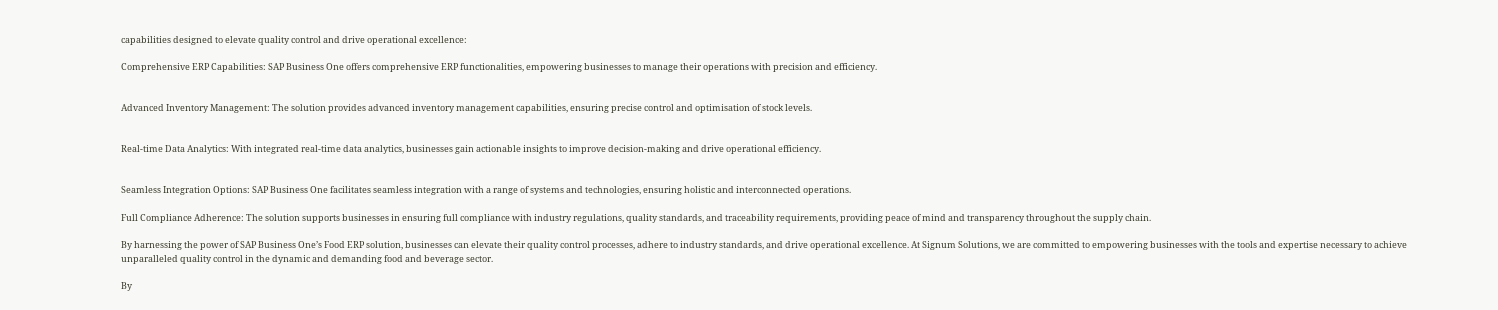capabilities designed to elevate quality control and drive operational excellence:

Comprehensive ERP Capabilities: SAP Business One offers comprehensive ERP functionalities, empowering businesses to manage their operations with precision and efficiency.


Advanced Inventory Management: The solution provides advanced inventory management capabilities, ensuring precise control and optimisation of stock levels.


Real-time Data Analytics: With integrated real-time data analytics, businesses gain actionable insights to improve decision-making and drive operational efficiency.


Seamless Integration Options: SAP Business One facilitates seamless integration with a range of systems and technologies, ensuring holistic and interconnected operations.

Full Compliance Adherence: The solution supports businesses in ensuring full compliance with industry regulations, quality standards, and traceability requirements, providing peace of mind and transparency throughout the supply chain.

By harnessing the power of SAP Business One’s Food ERP solution, businesses can elevate their quality control processes, adhere to industry standards, and drive operational excellence. At Signum Solutions, we are committed to empowering businesses with the tools and expertise necessary to achieve unparalleled quality control in the dynamic and demanding food and beverage sector.

By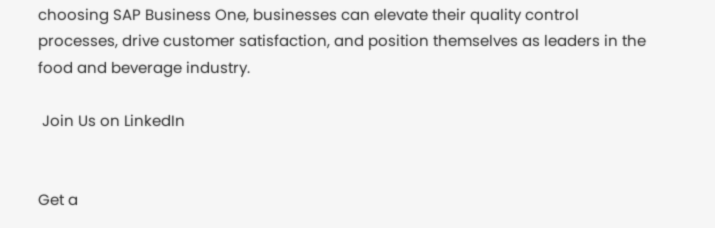choosing SAP Business One, businesses can elevate their quality control processes, drive customer satisfaction, and position themselves as leaders in the food and beverage industry.

 Join Us on LinkedIn


Get a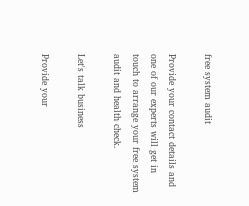free system audit

Provide your contact details and one of our experts will get in touch to arrange your free system audit and health check.

Let's talk business

Provide your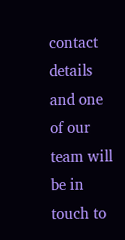contact details and one of our team will be in touch to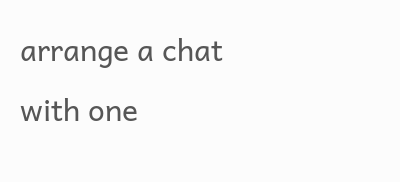arrange a chat with one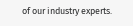of our industry experts.